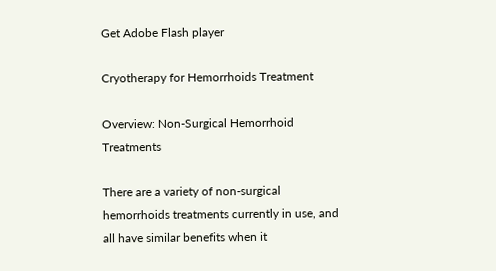Get Adobe Flash player

Cryotherapy for Hemorrhoids Treatment

Overview: Non-Surgical Hemorrhoid Treatments

There are a variety of non-surgical hemorrhoids treatments currently in use, and all have similar benefits when it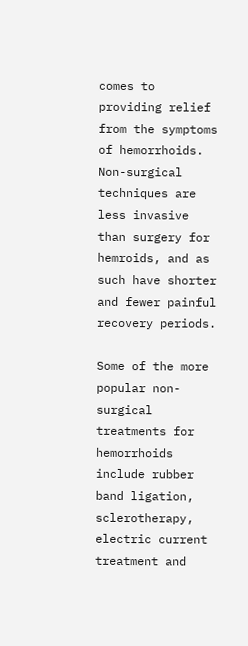comes to providing relief from the symptoms of hemorrhoids. Non-surgical techniques are less invasive than surgery for hemroids, and as such have shorter and fewer painful recovery periods.

Some of the more popular non-surgical treatments for hemorrhoids include rubber band ligation, sclerotherapy, electric current treatment and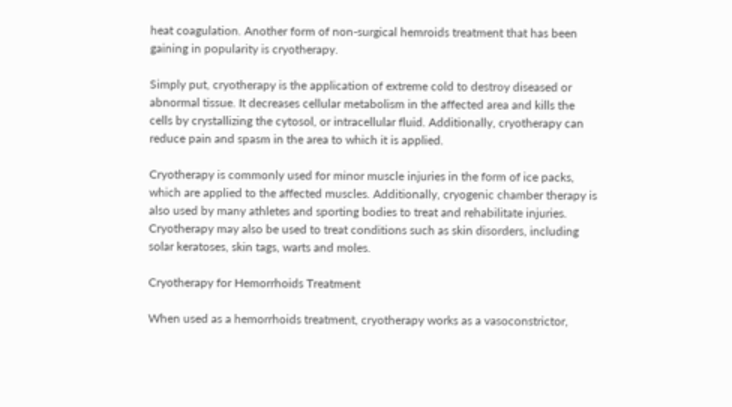heat coagulation. Another form of non-surgical hemroids treatment that has been gaining in popularity is cryotherapy.

Simply put, cryotherapy is the application of extreme cold to destroy diseased or abnormal tissue. It decreases cellular metabolism in the affected area and kills the cells by crystallizing the cytosol, or intracellular fluid. Additionally, cryotherapy can reduce pain and spasm in the area to which it is applied.

Cryotherapy is commonly used for minor muscle injuries in the form of ice packs, which are applied to the affected muscles. Additionally, cryogenic chamber therapy is also used by many athletes and sporting bodies to treat and rehabilitate injuries. Cryotherapy may also be used to treat conditions such as skin disorders, including solar keratoses, skin tags, warts and moles.

Cryotherapy for Hemorrhoids Treatment

When used as a hemorrhoids treatment, cryotherapy works as a vasoconstrictor,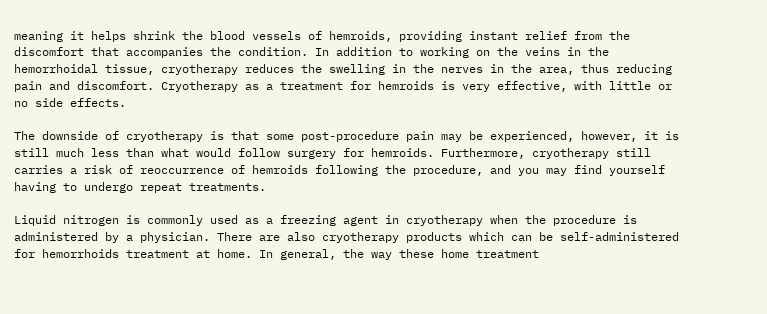meaning it helps shrink the blood vessels of hemroids, providing instant relief from the discomfort that accompanies the condition. In addition to working on the veins in the hemorrhoidal tissue, cryotherapy reduces the swelling in the nerves in the area, thus reducing pain and discomfort. Cryotherapy as a treatment for hemroids is very effective, with little or no side effects.

The downside of cryotherapy is that some post-procedure pain may be experienced, however, it is still much less than what would follow surgery for hemroids. Furthermore, cryotherapy still carries a risk of reoccurrence of hemroids following the procedure, and you may find yourself having to undergo repeat treatments.

Liquid nitrogen is commonly used as a freezing agent in cryotherapy when the procedure is administered by a physician. There are also cryotherapy products which can be self-administered for hemorrhoids treatment at home. In general, the way these home treatment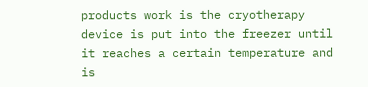products work is the cryotherapy device is put into the freezer until it reaches a certain temperature and is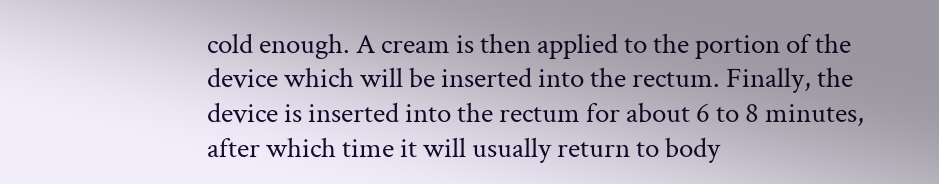cold enough. A cream is then applied to the portion of the device which will be inserted into the rectum. Finally, the device is inserted into the rectum for about 6 to 8 minutes, after which time it will usually return to body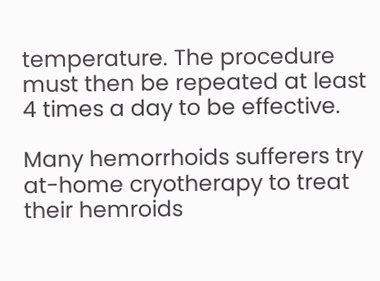temperature. The procedure must then be repeated at least 4 times a day to be effective.

Many hemorrhoids sufferers try at-home cryotherapy to treat their hemroids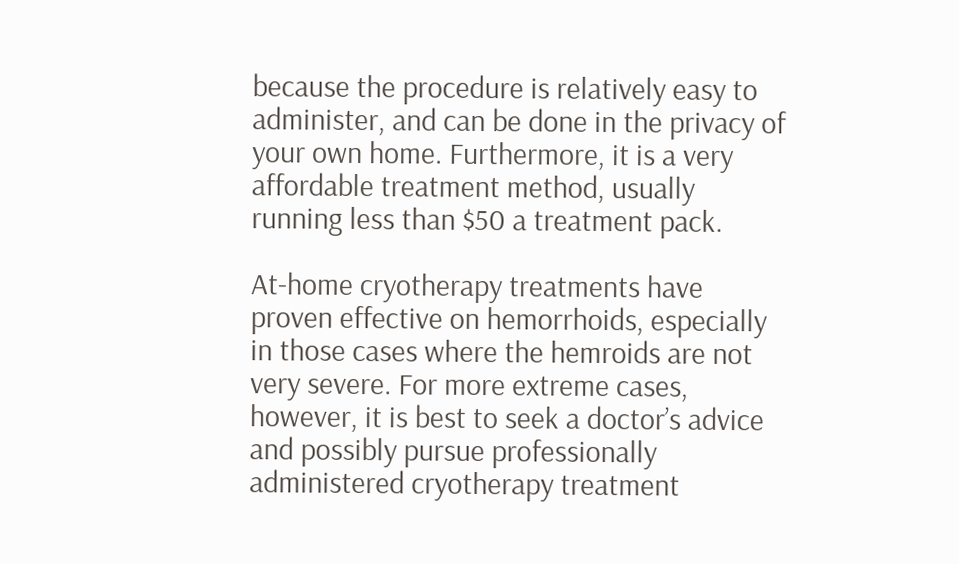because the procedure is relatively easy to administer, and can be done in the privacy of your own home. Furthermore, it is a very affordable treatment method, usually running less than $50 a treatment pack.

At-home cryotherapy treatments have proven effective on hemorrhoids, especially in those cases where the hemroids are not very severe. For more extreme cases, however, it is best to seek a doctor’s advice and possibly pursue professionally administered cryotherapy treatment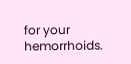for your hemorrhoids.